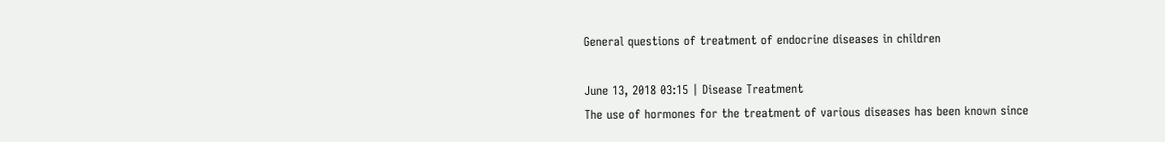General questions of treatment of endocrine diseases in children

June 13, 2018 03:15 | Disease Treatment
The use of hormones for the treatment of various diseases has been known since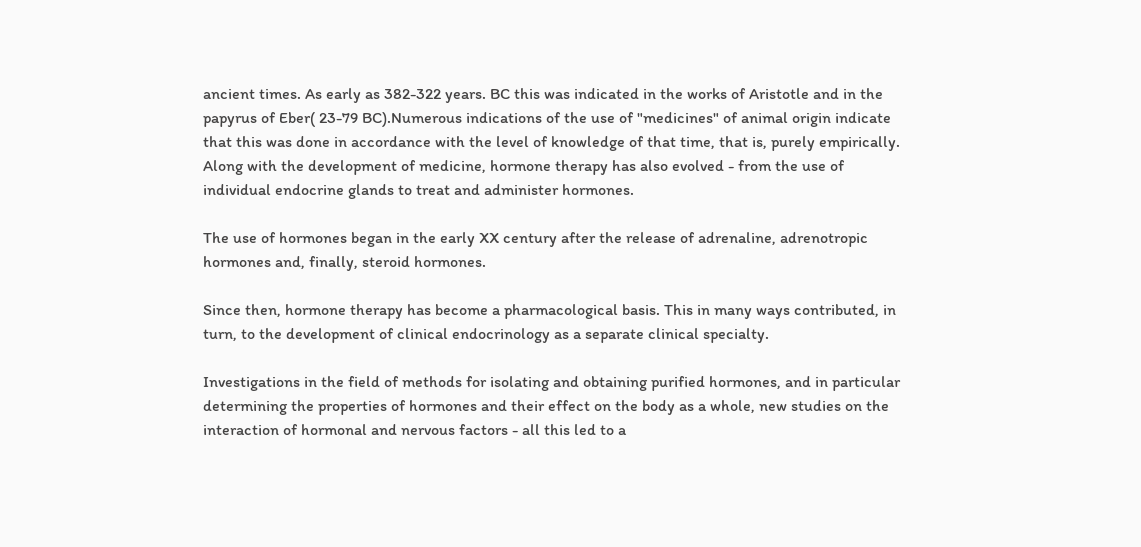ancient times. As early as 382-322 years. BC this was indicated in the works of Aristotle and in the papyrus of Eber( 23-79 BC).Numerous indications of the use of "medicines" of animal origin indicate that this was done in accordance with the level of knowledge of that time, that is, purely empirically. Along with the development of medicine, hormone therapy has also evolved - from the use of individual endocrine glands to treat and administer hormones.

The use of hormones began in the early XX century after the release of adrenaline, adrenotropic hormones and, finally, steroid hormones.

Since then, hormone therapy has become a pharmacological basis. This in many ways contributed, in turn, to the development of clinical endocrinology as a separate clinical specialty.

Investigations in the field of methods for isolating and obtaining purified hormones, and in particular determining the properties of hormones and their effect on the body as a whole, new studies on the interaction of hormonal and nervous factors - all this led to a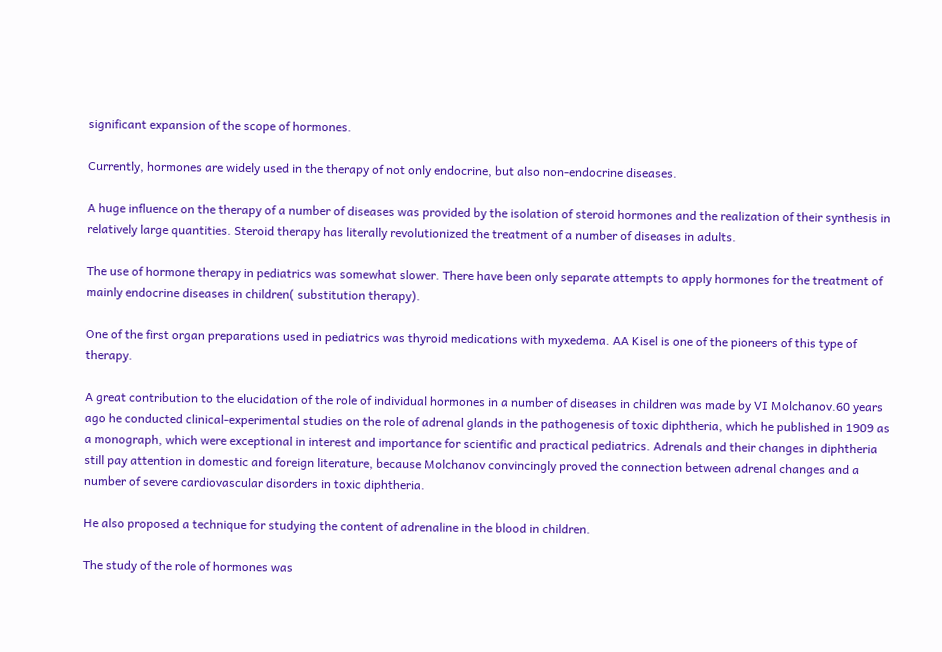significant expansion of the scope of hormones.

Currently, hormones are widely used in the therapy of not only endocrine, but also non-endocrine diseases.

A huge influence on the therapy of a number of diseases was provided by the isolation of steroid hormones and the realization of their synthesis in relatively large quantities. Steroid therapy has literally revolutionized the treatment of a number of diseases in adults.

The use of hormone therapy in pediatrics was somewhat slower. There have been only separate attempts to apply hormones for the treatment of mainly endocrine diseases in children( substitution therapy).

One of the first organ preparations used in pediatrics was thyroid medications with myxedema. AA Kisel is one of the pioneers of this type of therapy.

A great contribution to the elucidation of the role of individual hormones in a number of diseases in children was made by VI Molchanov.60 years ago he conducted clinical-experimental studies on the role of adrenal glands in the pathogenesis of toxic diphtheria, which he published in 1909 as a monograph, which were exceptional in interest and importance for scientific and practical pediatrics. Adrenals and their changes in diphtheria still pay attention in domestic and foreign literature, because Molchanov convincingly proved the connection between adrenal changes and a number of severe cardiovascular disorders in toxic diphtheria.

He also proposed a technique for studying the content of adrenaline in the blood in children.

The study of the role of hormones was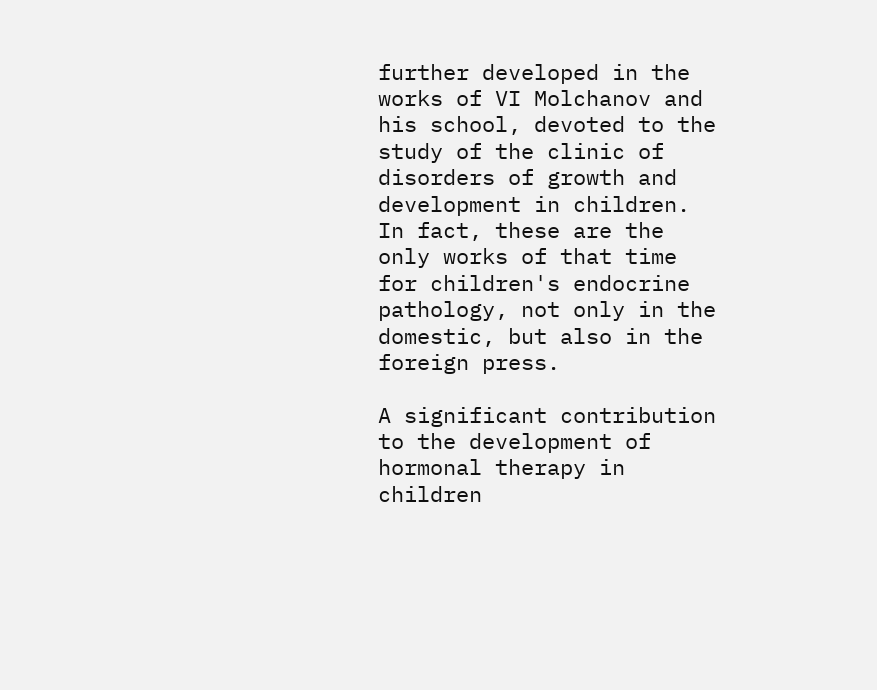further developed in the works of VI Molchanov and his school, devoted to the study of the clinic of disorders of growth and development in children. In fact, these are the only works of that time for children's endocrine pathology, not only in the domestic, but also in the foreign press.

A significant contribution to the development of hormonal therapy in children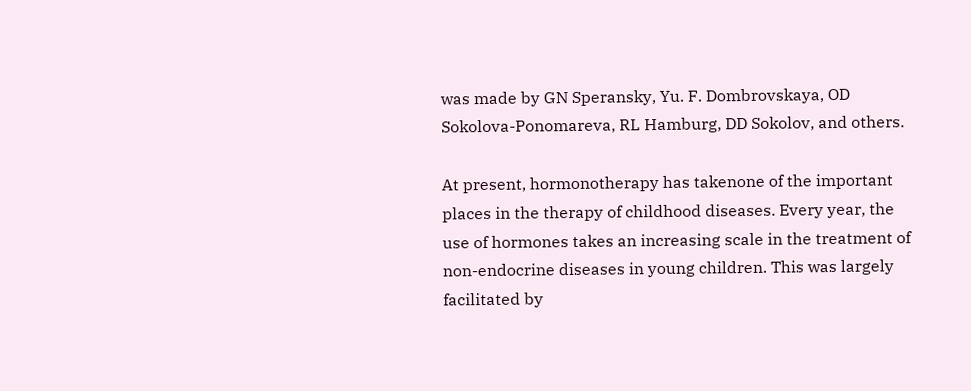was made by GN Speransky, Yu. F. Dombrovskaya, OD Sokolova-Ponomareva, RL Hamburg, DD Sokolov, and others.

At present, hormonotherapy has takenone of the important places in the therapy of childhood diseases. Every year, the use of hormones takes an increasing scale in the treatment of non-endocrine diseases in young children. This was largely facilitated by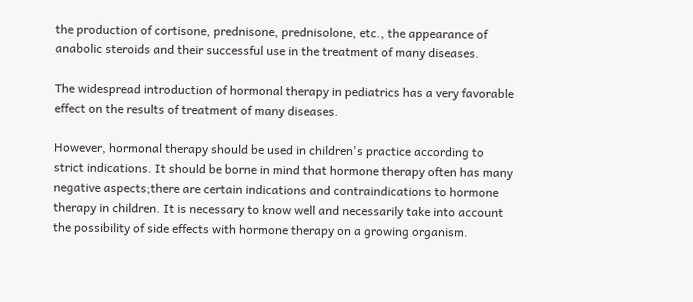the production of cortisone, prednisone, prednisolone, etc., the appearance of anabolic steroids and their successful use in the treatment of many diseases.

The widespread introduction of hormonal therapy in pediatrics has a very favorable effect on the results of treatment of many diseases.

However, hormonal therapy should be used in children's practice according to strict indications. It should be borne in mind that hormone therapy often has many negative aspects;there are certain indications and contraindications to hormone therapy in children. It is necessary to know well and necessarily take into account the possibility of side effects with hormone therapy on a growing organism.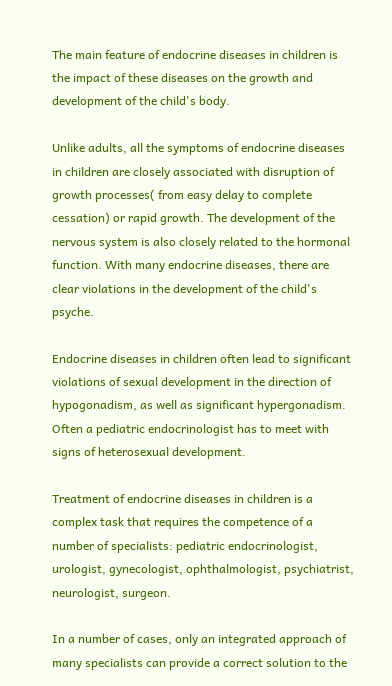The main feature of endocrine diseases in children is the impact of these diseases on the growth and development of the child's body.

Unlike adults, all the symptoms of endocrine diseases in children are closely associated with disruption of growth processes( from easy delay to complete cessation) or rapid growth. The development of the nervous system is also closely related to the hormonal function. With many endocrine diseases, there are clear violations in the development of the child's psyche.

Endocrine diseases in children often lead to significant violations of sexual development in the direction of hypogonadism, as well as significant hypergonadism. Often a pediatric endocrinologist has to meet with signs of heterosexual development.

Treatment of endocrine diseases in children is a complex task that requires the competence of a number of specialists: pediatric endocrinologist, urologist, gynecologist, ophthalmologist, psychiatrist, neurologist, surgeon.

In a number of cases, only an integrated approach of many specialists can provide a correct solution to the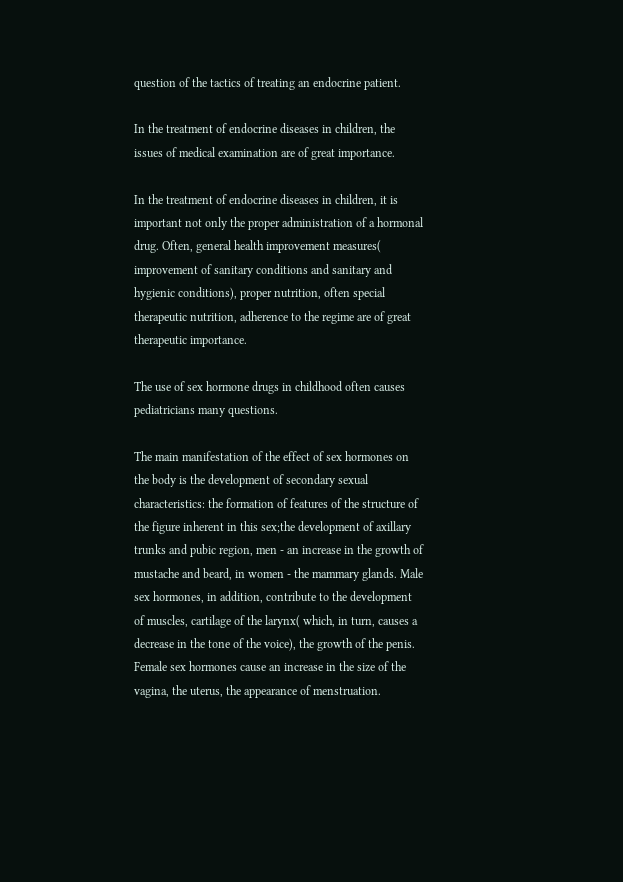question of the tactics of treating an endocrine patient.

In the treatment of endocrine diseases in children, the issues of medical examination are of great importance.

In the treatment of endocrine diseases in children, it is important not only the proper administration of a hormonal drug. Often, general health improvement measures( improvement of sanitary conditions and sanitary and hygienic conditions), proper nutrition, often special therapeutic nutrition, adherence to the regime are of great therapeutic importance.

The use of sex hormone drugs in childhood often causes pediatricians many questions.

The main manifestation of the effect of sex hormones on the body is the development of secondary sexual characteristics: the formation of features of the structure of the figure inherent in this sex;the development of axillary trunks and pubic region, men - an increase in the growth of mustache and beard, in women - the mammary glands. Male sex hormones, in addition, contribute to the development of muscles, cartilage of the larynx( which, in turn, causes a decrease in the tone of the voice), the growth of the penis. Female sex hormones cause an increase in the size of the vagina, the uterus, the appearance of menstruation.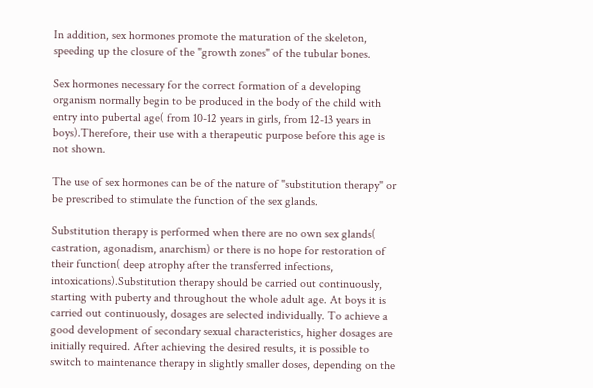In addition, sex hormones promote the maturation of the skeleton, speeding up the closure of the "growth zones" of the tubular bones.

Sex hormones necessary for the correct formation of a developing organism normally begin to be produced in the body of the child with entry into pubertal age( from 10-12 years in girls, from 12-13 years in boys).Therefore, their use with a therapeutic purpose before this age is not shown.

The use of sex hormones can be of the nature of "substitution therapy" or be prescribed to stimulate the function of the sex glands.

Substitution therapy is performed when there are no own sex glands( castration, agonadism, anarchism) or there is no hope for restoration of their function( deep atrophy after the transferred infections, intoxications).Substitution therapy should be carried out continuously, starting with puberty and throughout the whole adult age. At boys it is carried out continuously, dosages are selected individually. To achieve a good development of secondary sexual characteristics, higher dosages are initially required. After achieving the desired results, it is possible to switch to maintenance therapy in slightly smaller doses, depending on the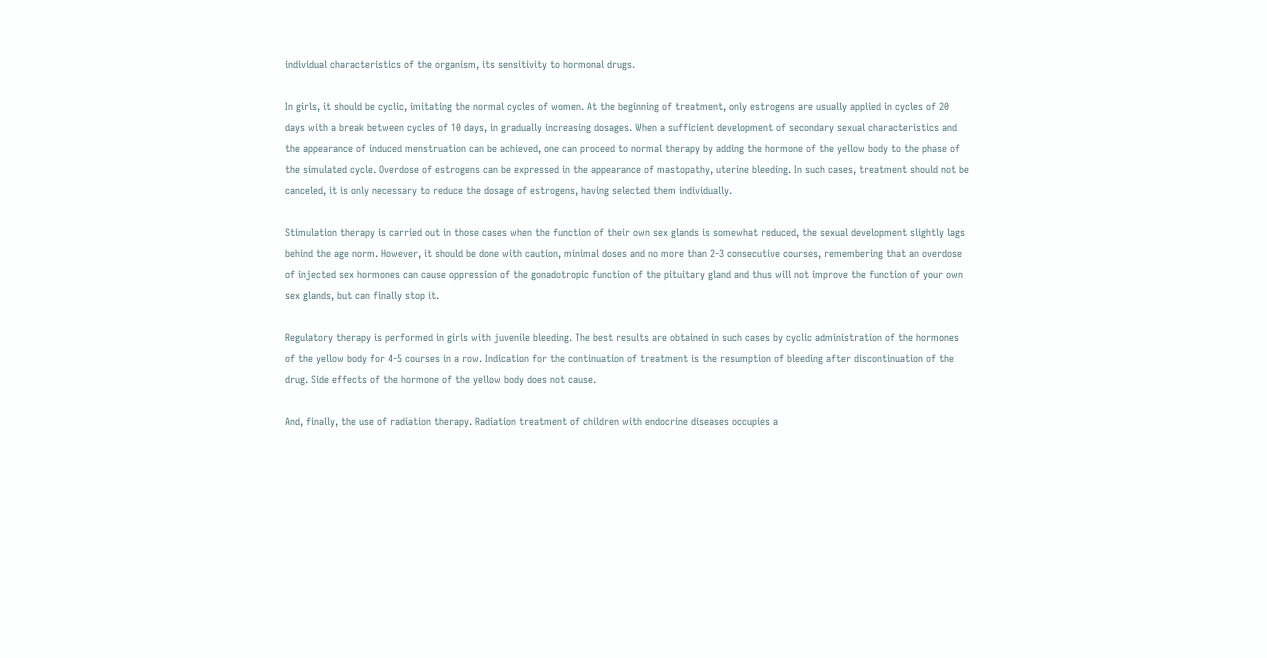individual characteristics of the organism, its sensitivity to hormonal drugs.

In girls, it should be cyclic, imitating the normal cycles of women. At the beginning of treatment, only estrogens are usually applied in cycles of 20 days with a break between cycles of 10 days, in gradually increasing dosages. When a sufficient development of secondary sexual characteristics and the appearance of induced menstruation can be achieved, one can proceed to normal therapy by adding the hormone of the yellow body to the phase of the simulated cycle. Overdose of estrogens can be expressed in the appearance of mastopathy, uterine bleeding. In such cases, treatment should not be canceled, it is only necessary to reduce the dosage of estrogens, having selected them individually.

Stimulation therapy is carried out in those cases when the function of their own sex glands is somewhat reduced, the sexual development slightly lags behind the age norm. However, it should be done with caution, minimal doses and no more than 2-3 consecutive courses, remembering that an overdose of injected sex hormones can cause oppression of the gonadotropic function of the pituitary gland and thus will not improve the function of your own sex glands, but can finally stop it.

Regulatory therapy is performed in girls with juvenile bleeding. The best results are obtained in such cases by cyclic administration of the hormones of the yellow body for 4-5 courses in a row. Indication for the continuation of treatment is the resumption of bleeding after discontinuation of the drug. Side effects of the hormone of the yellow body does not cause.

And, finally, the use of radiation therapy. Radiation treatment of children with endocrine diseases occupies a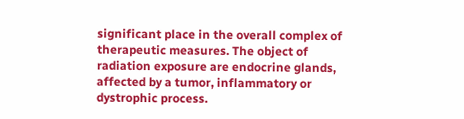significant place in the overall complex of therapeutic measures. The object of radiation exposure are endocrine glands, affected by a tumor, inflammatory or dystrophic process.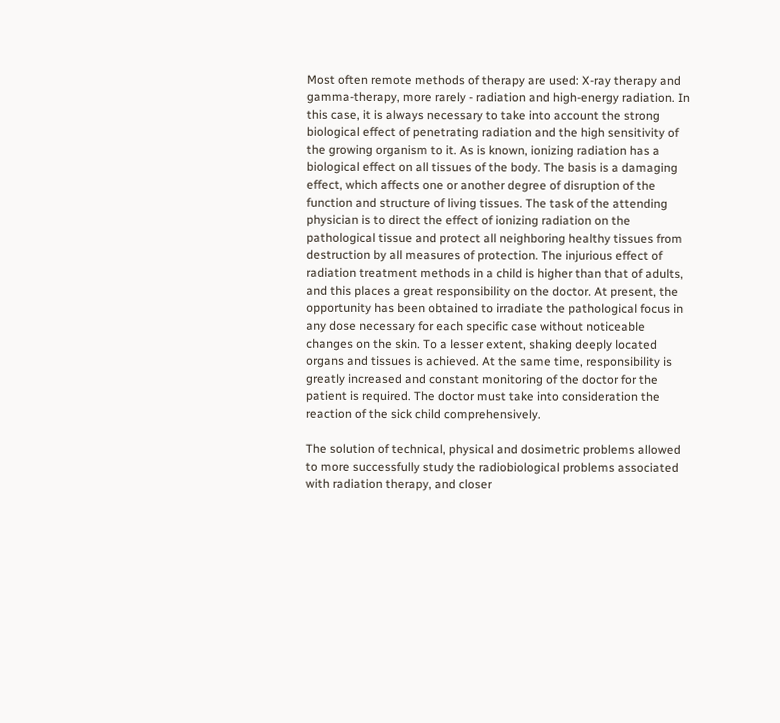Most often remote methods of therapy are used: X-ray therapy and gamma-therapy, more rarely - radiation and high-energy radiation. In this case, it is always necessary to take into account the strong biological effect of penetrating radiation and the high sensitivity of the growing organism to it. As is known, ionizing radiation has a biological effect on all tissues of the body. The basis is a damaging effect, which affects one or another degree of disruption of the function and structure of living tissues. The task of the attending physician is to direct the effect of ionizing radiation on the pathological tissue and protect all neighboring healthy tissues from destruction by all measures of protection. The injurious effect of radiation treatment methods in a child is higher than that of adults, and this places a great responsibility on the doctor. At present, the opportunity has been obtained to irradiate the pathological focus in any dose necessary for each specific case without noticeable changes on the skin. To a lesser extent, shaking deeply located organs and tissues is achieved. At the same time, responsibility is greatly increased and constant monitoring of the doctor for the patient is required. The doctor must take into consideration the reaction of the sick child comprehensively.

The solution of technical, physical and dosimetric problems allowed to more successfully study the radiobiological problems associated with radiation therapy, and closer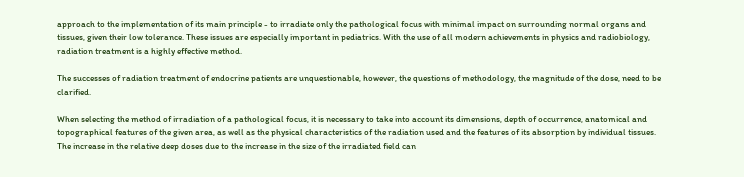approach to the implementation of its main principle - to irradiate only the pathological focus with minimal impact on surrounding normal organs and tissues, given their low tolerance. These issues are especially important in pediatrics. With the use of all modern achievements in physics and radiobiology, radiation treatment is a highly effective method.

The successes of radiation treatment of endocrine patients are unquestionable, however, the questions of methodology, the magnitude of the dose, need to be clarified.

When selecting the method of irradiation of a pathological focus, it is necessary to take into account its dimensions, depth of occurrence, anatomical and topographical features of the given area, as well as the physical characteristics of the radiation used and the features of its absorption by individual tissues. The increase in the relative deep doses due to the increase in the size of the irradiated field can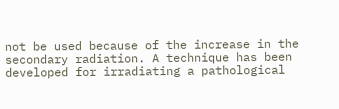not be used because of the increase in the secondary radiation. A technique has been developed for irradiating a pathological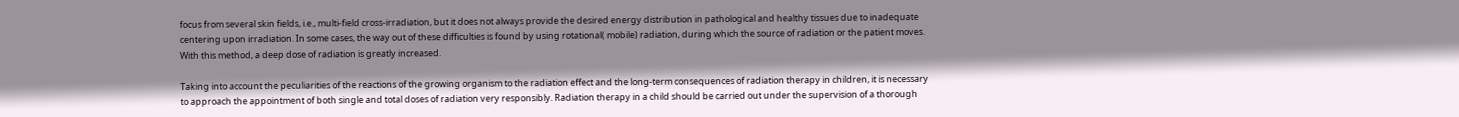focus from several skin fields, i.e., multi-field cross-irradiation, but it does not always provide the desired energy distribution in pathological and healthy tissues due to inadequate centering upon irradiation. In some cases, the way out of these difficulties is found by using rotational( mobile) radiation, during which the source of radiation or the patient moves. With this method, a deep dose of radiation is greatly increased.

Taking into account the peculiarities of the reactions of the growing organism to the radiation effect and the long-term consequences of radiation therapy in children, it is necessary to approach the appointment of both single and total doses of radiation very responsibly. Radiation therapy in a child should be carried out under the supervision of a thorough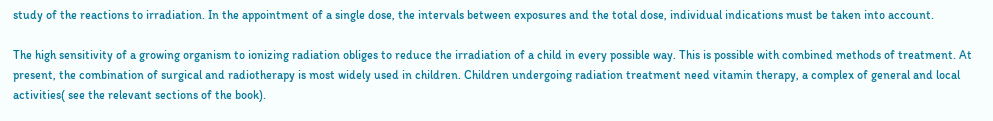study of the reactions to irradiation. In the appointment of a single dose, the intervals between exposures and the total dose, individual indications must be taken into account.

The high sensitivity of a growing organism to ionizing radiation obliges to reduce the irradiation of a child in every possible way. This is possible with combined methods of treatment. At present, the combination of surgical and radiotherapy is most widely used in children. Children undergoing radiation treatment need vitamin therapy, a complex of general and local activities( see the relevant sections of the book).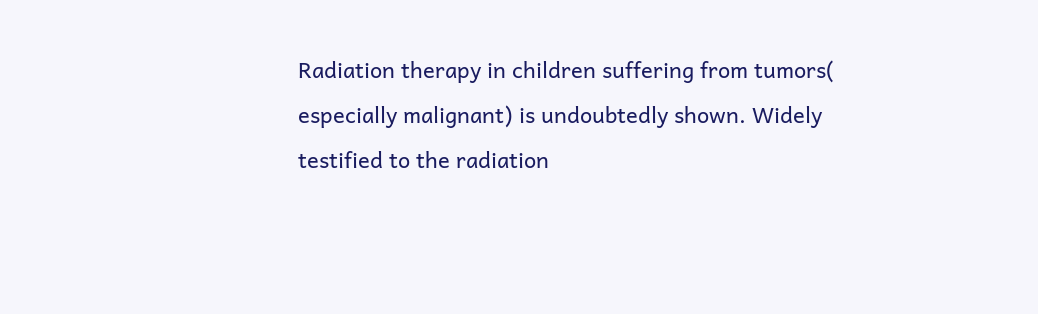Radiation therapy in children suffering from tumors( especially malignant) is undoubtedly shown. Widely testified to the radiation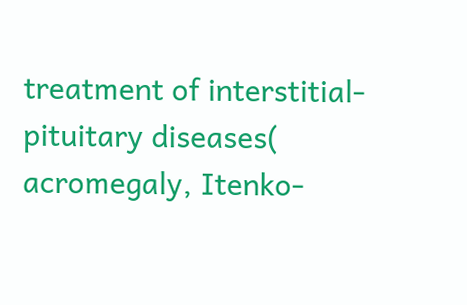treatment of interstitial-pituitary diseases( acromegaly, Itenko-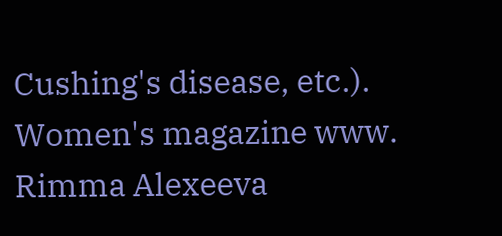Cushing's disease, etc.).
Women's magazine www. Rimma Alexeeva